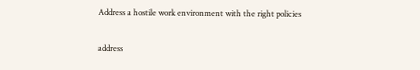Address a hostile work environment with the right policies

address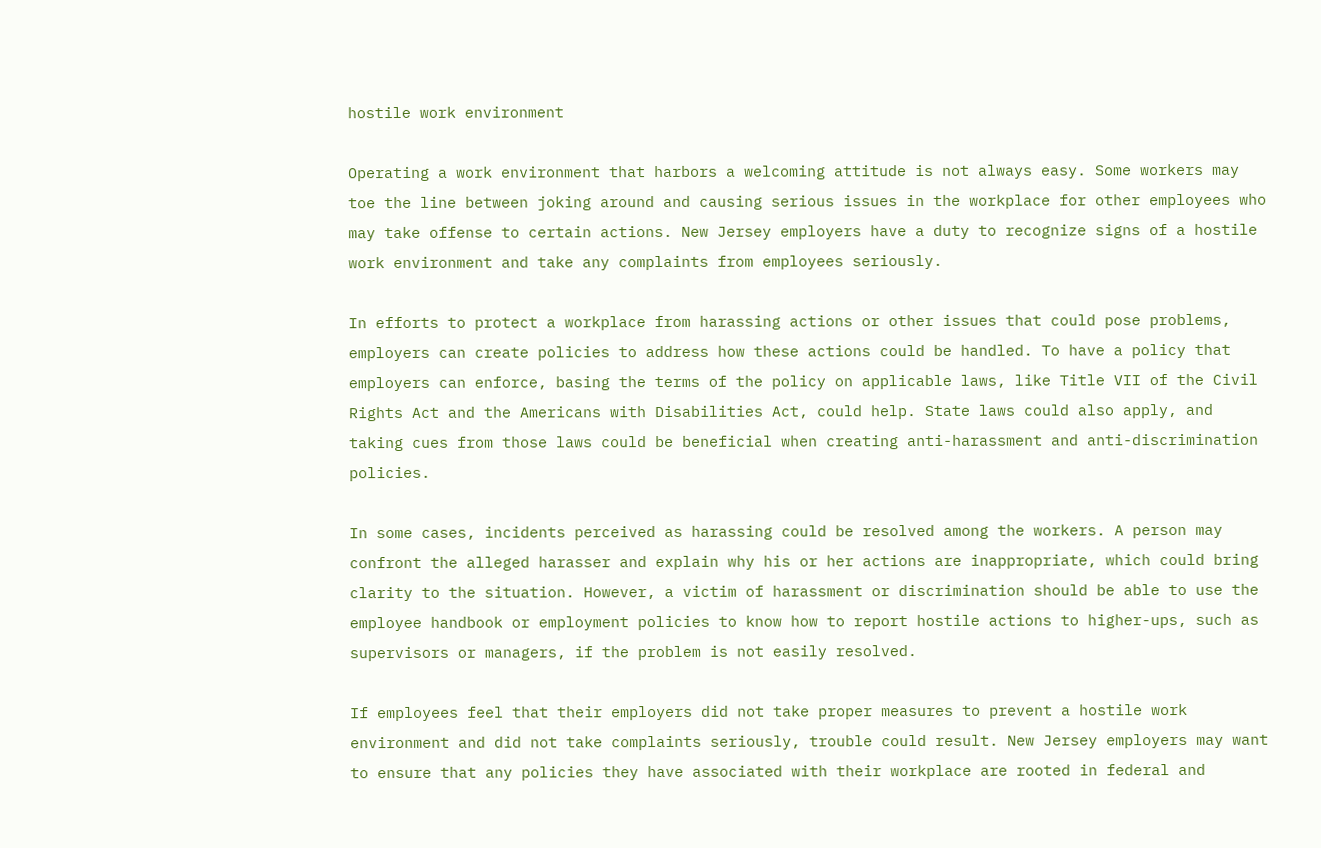hostile work environment

Operating a work environment that harbors a welcoming attitude is not always easy. Some workers may toe the line between joking around and causing serious issues in the workplace for other employees who may take offense to certain actions. New Jersey employers have a duty to recognize signs of a hostile work environment and take any complaints from employees seriously.

In efforts to protect a workplace from harassing actions or other issues that could pose problems, employers can create policies to address how these actions could be handled. To have a policy that employers can enforce, basing the terms of the policy on applicable laws, like Title VII of the Civil Rights Act and the Americans with Disabilities Act, could help. State laws could also apply, and taking cues from those laws could be beneficial when creating anti-harassment and anti-discrimination policies.

In some cases, incidents perceived as harassing could be resolved among the workers. A person may confront the alleged harasser and explain why his or her actions are inappropriate, which could bring clarity to the situation. However, a victim of harassment or discrimination should be able to use the employee handbook or employment policies to know how to report hostile actions to higher-ups, such as supervisors or managers, if the problem is not easily resolved.

If employees feel that their employers did not take proper measures to prevent a hostile work environment and did not take complaints seriously, trouble could result. New Jersey employers may want to ensure that any policies they have associated with their workplace are rooted in federal and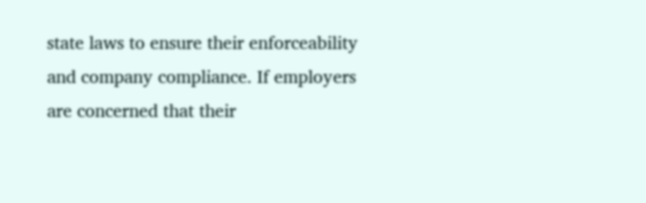state laws to ensure their enforceability and company compliance. If employers are concerned that their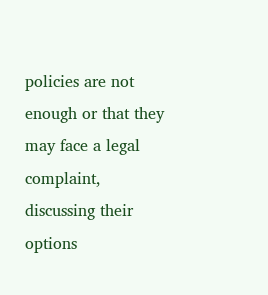policies are not enough or that they may face a legal complaint, discussing their options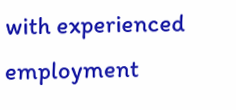with experienced employment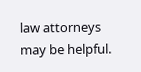law attorneys may be helpful.